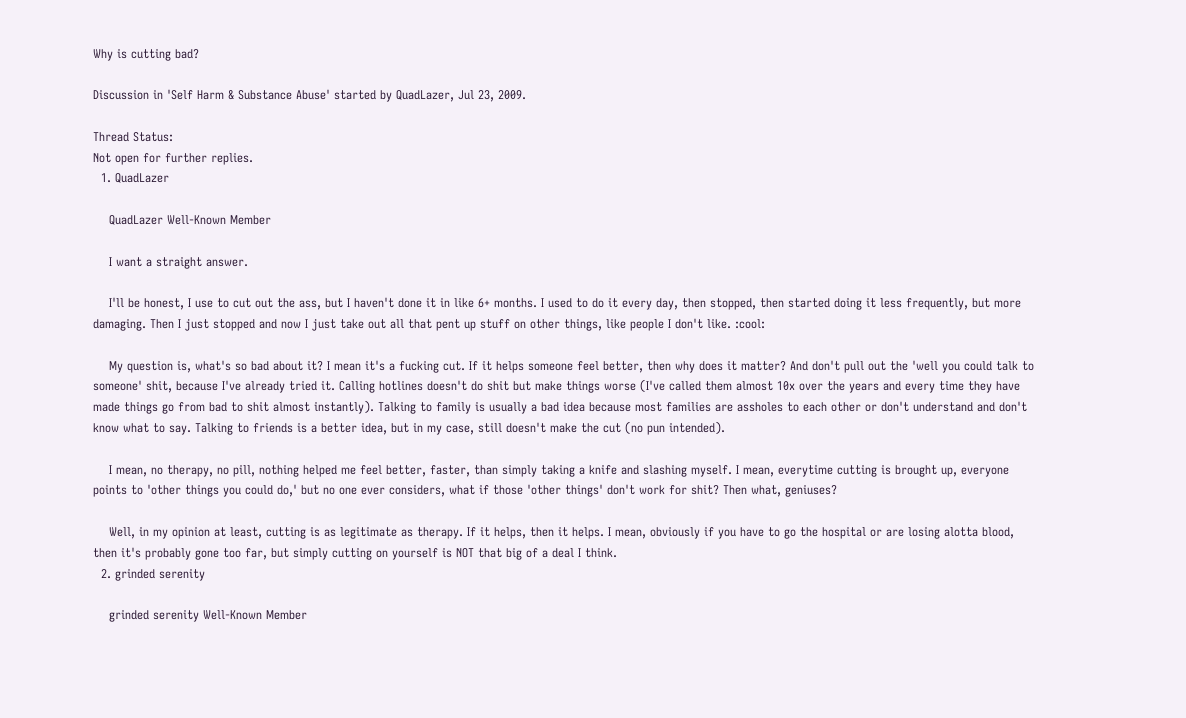Why is cutting bad?

Discussion in 'Self Harm & Substance Abuse' started by QuadLazer, Jul 23, 2009.

Thread Status:
Not open for further replies.
  1. QuadLazer

    QuadLazer Well-Known Member

    I want a straight answer.

    I'll be honest, I use to cut out the ass, but I haven't done it in like 6+ months. I used to do it every day, then stopped, then started doing it less frequently, but more damaging. Then I just stopped and now I just take out all that pent up stuff on other things, like people I don't like. :cool:

    My question is, what's so bad about it? I mean it's a fucking cut. If it helps someone feel better, then why does it matter? And don't pull out the 'well you could talk to someone' shit, because I've already tried it. Calling hotlines doesn't do shit but make things worse (I've called them almost 10x over the years and every time they have made things go from bad to shit almost instantly). Talking to family is usually a bad idea because most families are assholes to each other or don't understand and don't know what to say. Talking to friends is a better idea, but in my case, still doesn't make the cut (no pun intended).

    I mean, no therapy, no pill, nothing helped me feel better, faster, than simply taking a knife and slashing myself. I mean, everytime cutting is brought up, everyone points to 'other things you could do,' but no one ever considers, what if those 'other things' don't work for shit? Then what, geniuses?

    Well, in my opinion at least, cutting is as legitimate as therapy. If it helps, then it helps. I mean, obviously if you have to go the hospital or are losing alotta blood, then it's probably gone too far, but simply cutting on yourself is NOT that big of a deal I think.
  2. grinded serenity

    grinded serenity Well-Known Member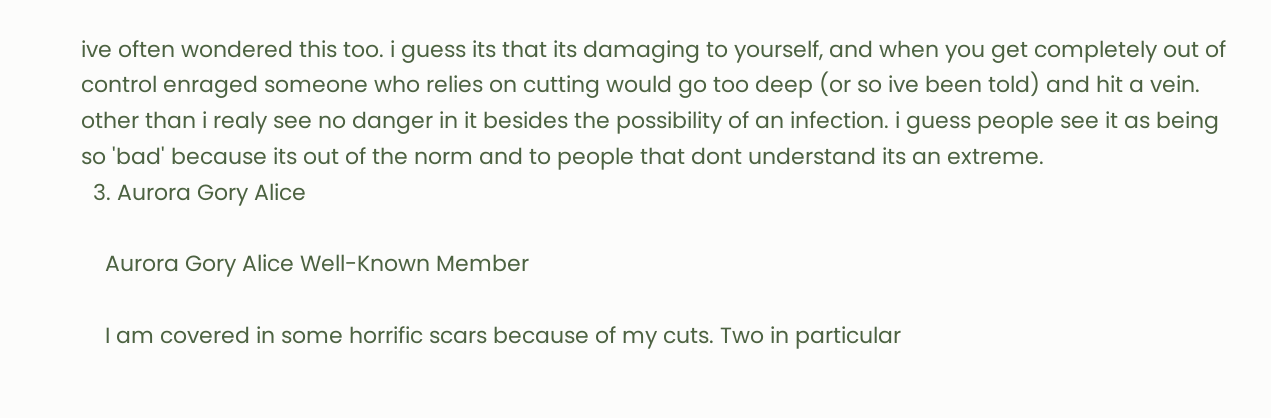ive often wondered this too. i guess its that its damaging to yourself, and when you get completely out of control enraged someone who relies on cutting would go too deep (or so ive been told) and hit a vein. other than i realy see no danger in it besides the possibility of an infection. i guess people see it as being so 'bad' because its out of the norm and to people that dont understand its an extreme.
  3. Aurora Gory Alice

    Aurora Gory Alice Well-Known Member

    I am covered in some horrific scars because of my cuts. Two in particular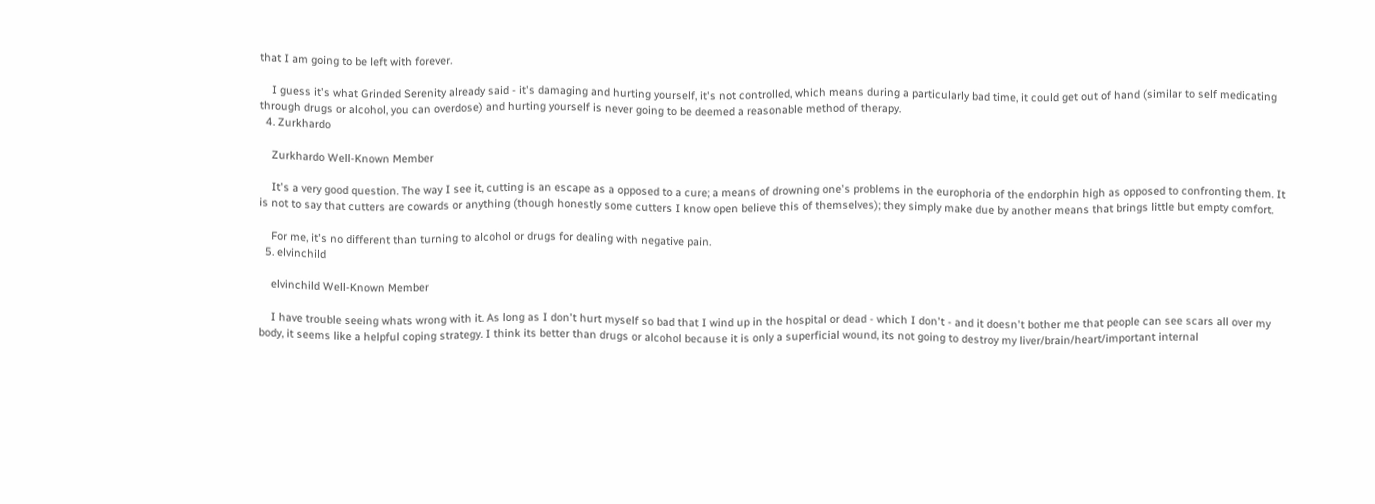that I am going to be left with forever.

    I guess it's what Grinded Serenity already said - it's damaging and hurting yourself, it's not controlled, which means during a particularly bad time, it could get out of hand (similar to self medicating through drugs or alcohol, you can overdose) and hurting yourself is never going to be deemed a reasonable method of therapy.
  4. Zurkhardo

    Zurkhardo Well-Known Member

    It's a very good question. The way I see it, cutting is an escape as a opposed to a cure; a means of drowning one's problems in the europhoria of the endorphin high as opposed to confronting them. It is not to say that cutters are cowards or anything (though honestly some cutters I know open believe this of themselves); they simply make due by another means that brings little but empty comfort.

    For me, it's no different than turning to alcohol or drugs for dealing with negative pain.
  5. elvinchild

    elvinchild Well-Known Member

    I have trouble seeing whats wrong with it. As long as I don't hurt myself so bad that I wind up in the hospital or dead - which I don't - and it doesn't bother me that people can see scars all over my body, it seems like a helpful coping strategy. I think its better than drugs or alcohol because it is only a superficial wound, its not going to destroy my liver/brain/heart/important internal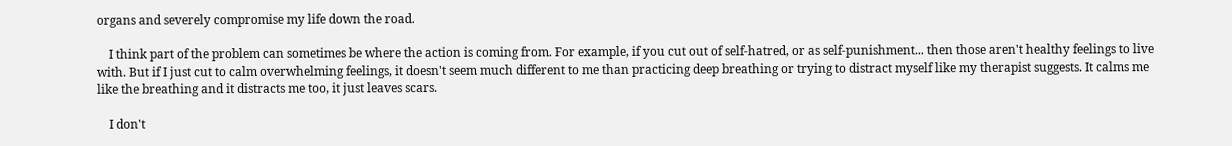organs and severely compromise my life down the road.

    I think part of the problem can sometimes be where the action is coming from. For example, if you cut out of self-hatred, or as self-punishment... then those aren't healthy feelings to live with. But if I just cut to calm overwhelming feelings, it doesn't seem much different to me than practicing deep breathing or trying to distract myself like my therapist suggests. It calms me like the breathing and it distracts me too, it just leaves scars.

    I don't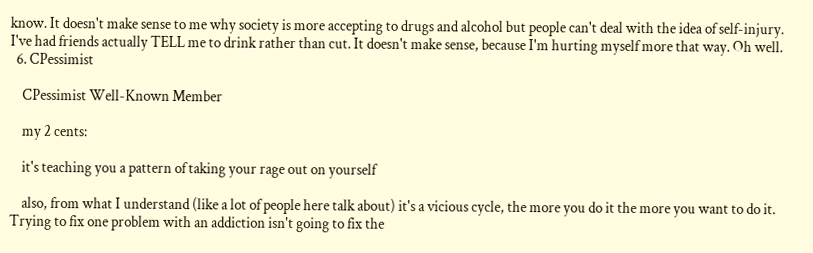know. It doesn't make sense to me why society is more accepting to drugs and alcohol but people can't deal with the idea of self-injury. I've had friends actually TELL me to drink rather than cut. It doesn't make sense, because I'm hurting myself more that way. Oh well.
  6. CPessimist

    CPessimist Well-Known Member

    my 2 cents:

    it's teaching you a pattern of taking your rage out on yourself

    also, from what I understand (like a lot of people here talk about) it's a vicious cycle, the more you do it the more you want to do it. Trying to fix one problem with an addiction isn't going to fix the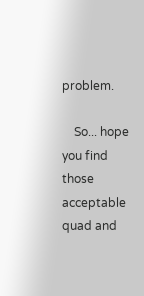problem.

    So... hope you find those acceptable quad and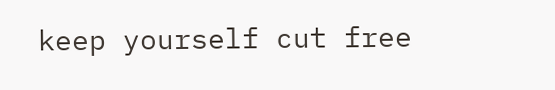keep yourself cut free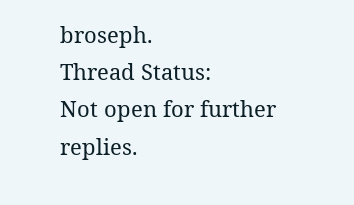broseph.
Thread Status:
Not open for further replies.